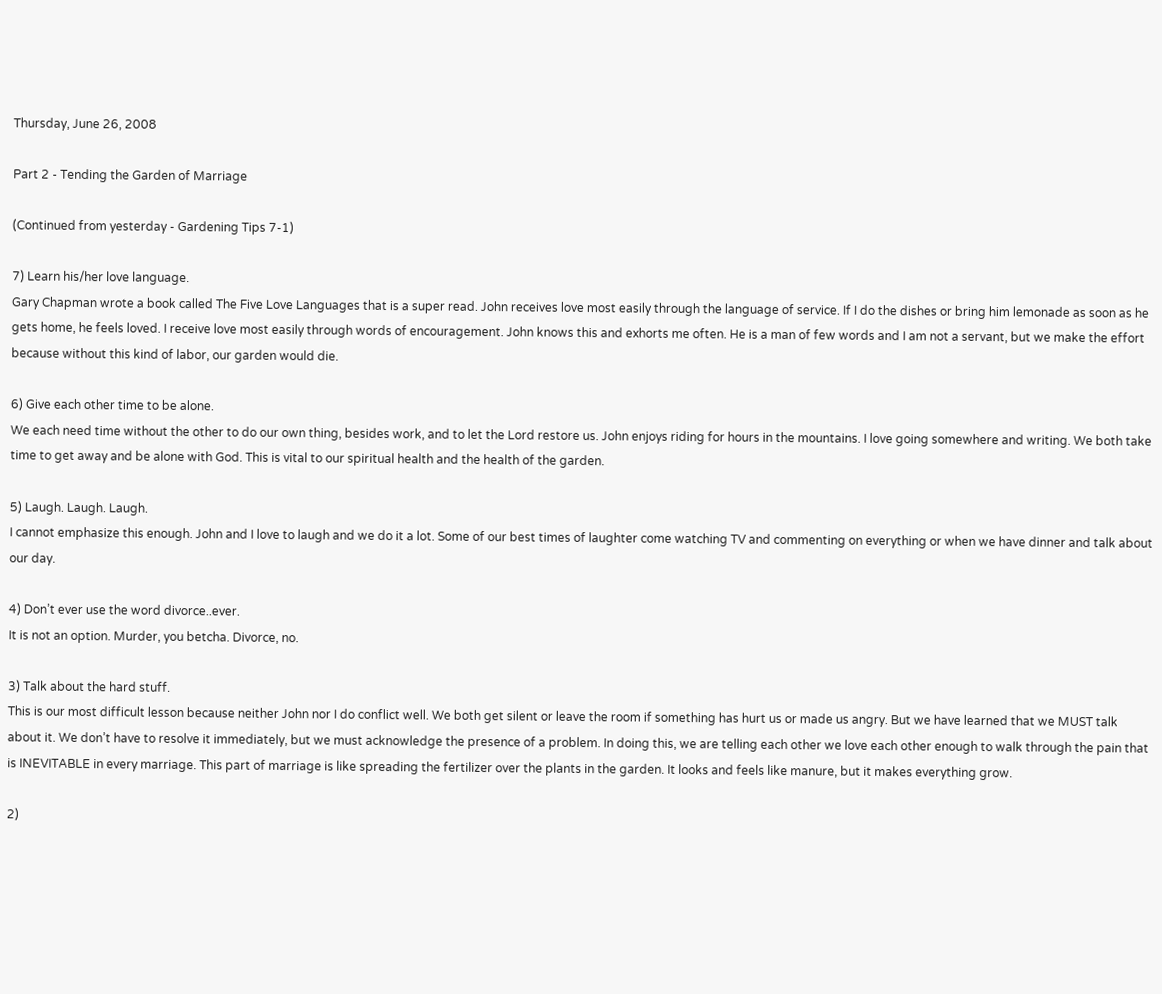Thursday, June 26, 2008

Part 2 - Tending the Garden of Marriage

(Continued from yesterday - Gardening Tips 7-1)

7) Learn his/her love language.
Gary Chapman wrote a book called The Five Love Languages that is a super read. John receives love most easily through the language of service. If I do the dishes or bring him lemonade as soon as he gets home, he feels loved. I receive love most easily through words of encouragement. John knows this and exhorts me often. He is a man of few words and I am not a servant, but we make the effort because without this kind of labor, our garden would die.

6) Give each other time to be alone.
We each need time without the other to do our own thing, besides work, and to let the Lord restore us. John enjoys riding for hours in the mountains. I love going somewhere and writing. We both take time to get away and be alone with God. This is vital to our spiritual health and the health of the garden.

5) Laugh. Laugh. Laugh.
I cannot emphasize this enough. John and I love to laugh and we do it a lot. Some of our best times of laughter come watching TV and commenting on everything or when we have dinner and talk about our day.

4) Don’t ever use the word divorce..ever.
It is not an option. Murder, you betcha. Divorce, no.

3) Talk about the hard stuff.
This is our most difficult lesson because neither John nor I do conflict well. We both get silent or leave the room if something has hurt us or made us angry. But we have learned that we MUST talk about it. We don’t have to resolve it immediately, but we must acknowledge the presence of a problem. In doing this, we are telling each other we love each other enough to walk through the pain that is INEVITABLE in every marriage. This part of marriage is like spreading the fertilizer over the plants in the garden. It looks and feels like manure, but it makes everything grow.

2)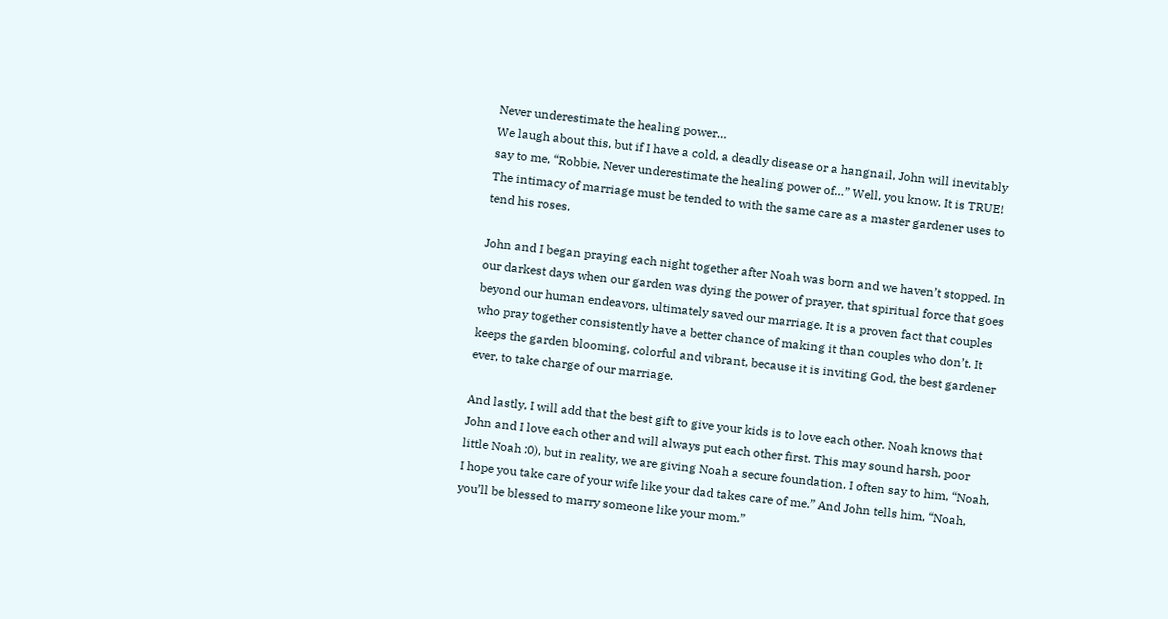Never underestimate the healing power…
We laugh about this, but if I have a cold, a deadly disease or a hangnail, John will inevitably say to me, “Robbie, Never underestimate the healing power of…” Well, you know. It is TRUE! The intimacy of marriage must be tended to with the same care as a master gardener uses to tend his roses.

John and I began praying each night together after Noah was born and we haven’t stopped. In our darkest days when our garden was dying the power of prayer, that spiritual force that goes beyond our human endeavors, ultimately saved our marriage. It is a proven fact that couples who pray together consistently have a better chance of making it than couples who don’t. It keeps the garden blooming, colorful and vibrant, because it is inviting God, the best gardener ever, to take charge of our marriage.

And lastly, I will add that the best gift to give your kids is to love each other. Noah knows that John and I love each other and will always put each other first. This may sound harsh, poor little Noah :0), but in reality, we are giving Noah a secure foundation. I often say to him, “Noah, I hope you take care of your wife like your dad takes care of me.” And John tells him, “Noah, you’ll be blessed to marry someone like your mom.”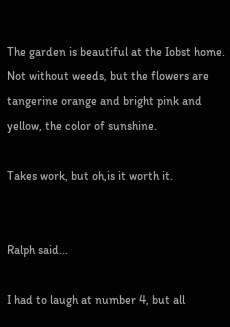The garden is beautiful at the Iobst home. Not without weeds, but the flowers are tangerine orange and bright pink and yellow, the color of sunshine.

Takes work, but oh,is it worth it.


Ralph said...

I had to laugh at number 4, but all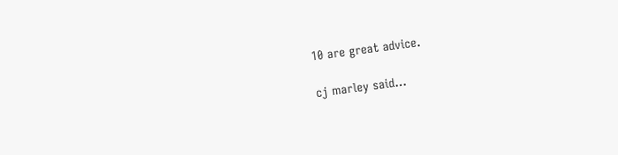10 are great advice.

cj marley said...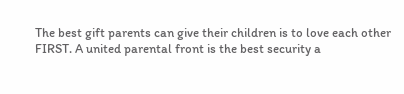The best gift parents can give their children is to love each other FIRST. A united parental front is the best security a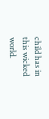child has in this wicked world.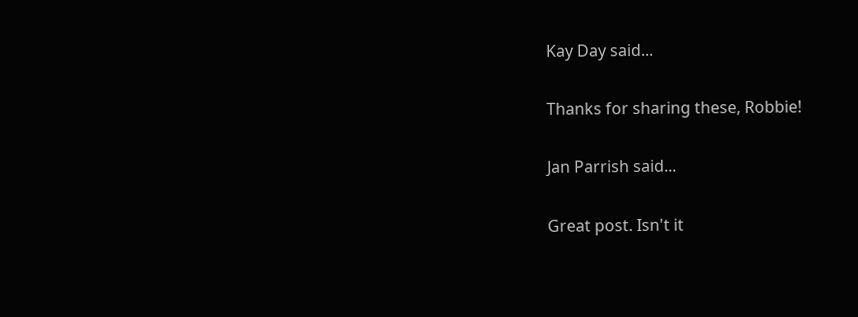Kay Day said...

Thanks for sharing these, Robbie!

Jan Parrish said...

Great post. Isn't it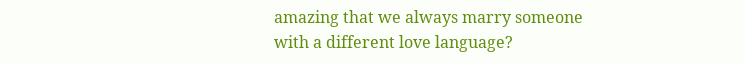amazing that we always marry someone with a different love language?